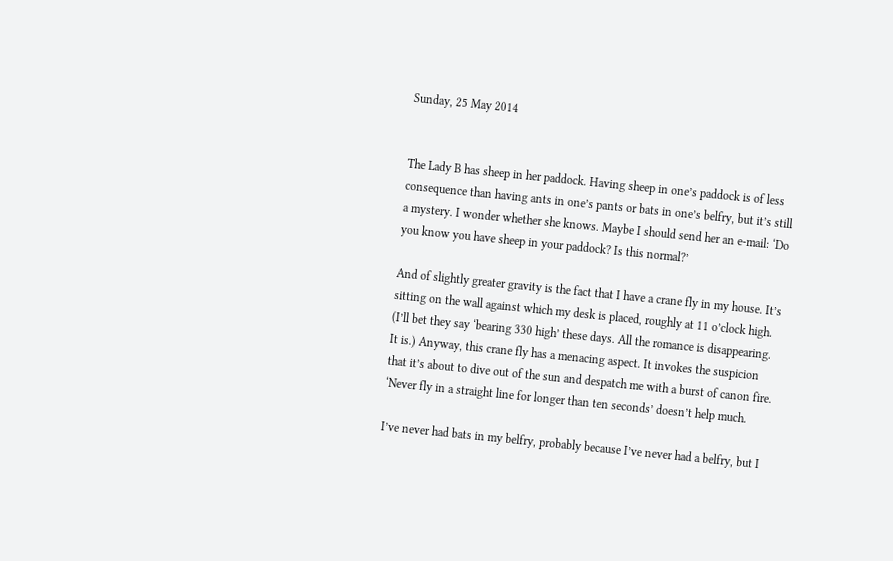Sunday, 25 May 2014


The Lady B has sheep in her paddock. Having sheep in one’s paddock is of less consequence than having ants in one’s pants or bats in one’s belfry, but it’s still a mystery. I wonder whether she knows. Maybe I should send her an e-mail: ‘Do you know you have sheep in your paddock? Is this normal?’

And of slightly greater gravity is the fact that I have a crane fly in my house. It’s sitting on the wall against which my desk is placed, roughly at 11 o’clock high. (I’ll bet they say ‘bearing 330 high’ these days. All the romance is disappearing. It is.) Anyway, this crane fly has a menacing aspect. It invokes the suspicion that it’s about to dive out of the sun and despatch me with a burst of canon fire. ‘Never fly in a straight line for longer than ten seconds’ doesn’t help much.

I’ve never had bats in my belfry, probably because I’ve never had a belfry, but I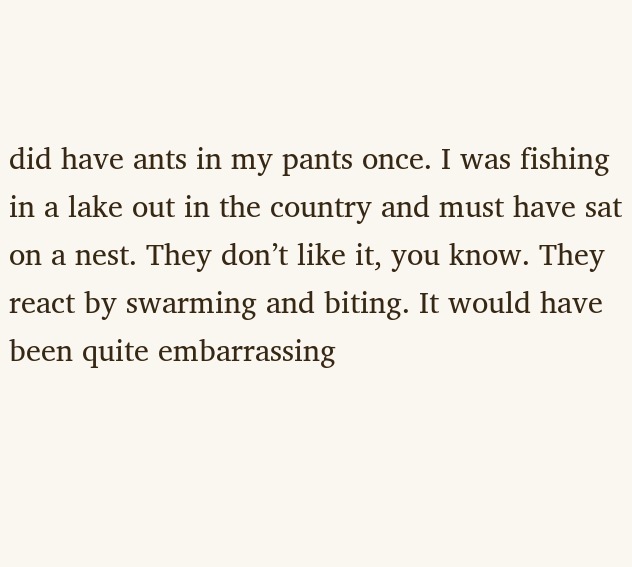did have ants in my pants once. I was fishing in a lake out in the country and must have sat on a nest. They don’t like it, you know. They react by swarming and biting. It would have been quite embarrassing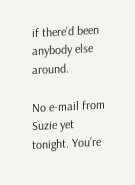if there’d been anybody else around.

No e-mail from Suzie yet tonight. You’re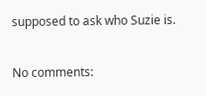supposed to ask who Suzie is.

No comments: